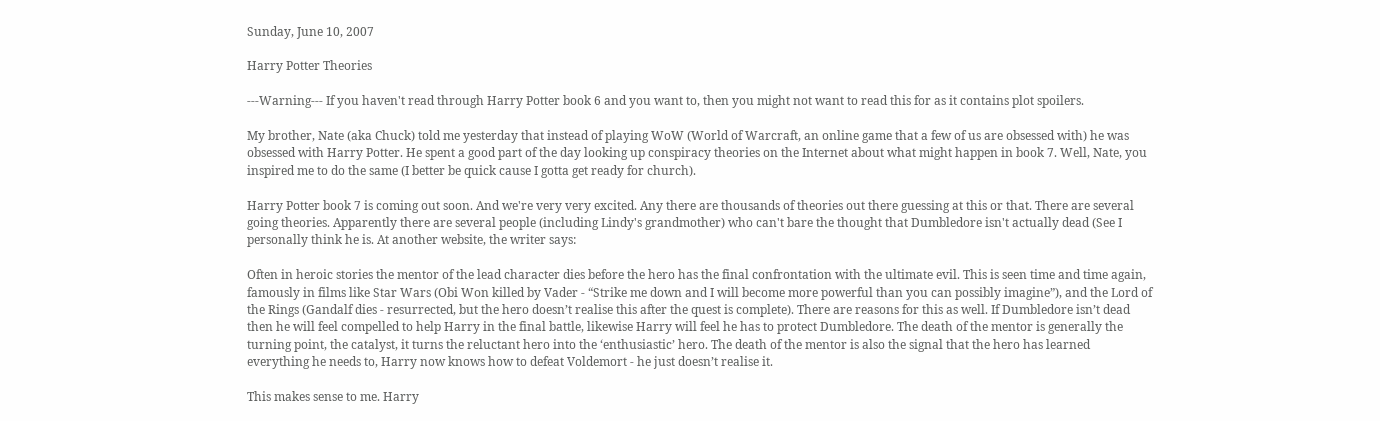Sunday, June 10, 2007

Harry Potter Theories

---Warning--- If you haven't read through Harry Potter book 6 and you want to, then you might not want to read this for as it contains plot spoilers.

My brother, Nate (aka Chuck) told me yesterday that instead of playing WoW (World of Warcraft, an online game that a few of us are obsessed with) he was obsessed with Harry Potter. He spent a good part of the day looking up conspiracy theories on the Internet about what might happen in book 7. Well, Nate, you inspired me to do the same (I better be quick cause I gotta get ready for church).

Harry Potter book 7 is coming out soon. And we're very very excited. Any there are thousands of theories out there guessing at this or that. There are several going theories. Apparently there are several people (including Lindy's grandmother) who can't bare the thought that Dumbledore isn't actually dead (See I personally think he is. At another website, the writer says:

Often in heroic stories the mentor of the lead character dies before the hero has the final confrontation with the ultimate evil. This is seen time and time again, famously in films like Star Wars (Obi Won killed by Vader - “Strike me down and I will become more powerful than you can possibly imagine”), and the Lord of the Rings (Gandalf dies - resurrected, but the hero doesn’t realise this after the quest is complete). There are reasons for this as well. If Dumbledore isn’t dead then he will feel compelled to help Harry in the final battle, likewise Harry will feel he has to protect Dumbledore. The death of the mentor is generally the turning point, the catalyst, it turns the reluctant hero into the ‘enthusiastic’ hero. The death of the mentor is also the signal that the hero has learned everything he needs to, Harry now knows how to defeat Voldemort - he just doesn’t realise it.

This makes sense to me. Harry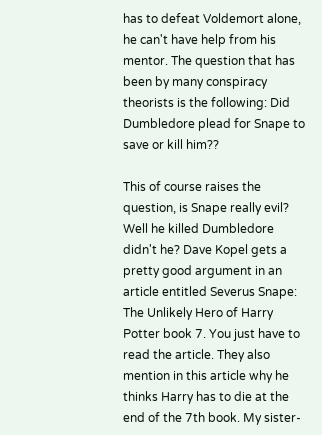has to defeat Voldemort alone, he can't have help from his mentor. The question that has been by many conspiracy theorists is the following: Did Dumbledore plead for Snape to save or kill him??

This of course raises the question, is Snape really evil? Well he killed Dumbledore didn't he? Dave Kopel gets a pretty good argument in an article entitled Severus Snape: The Unlikely Hero of Harry Potter book 7. You just have to read the article. They also mention in this article why he thinks Harry has to die at the end of the 7th book. My sister-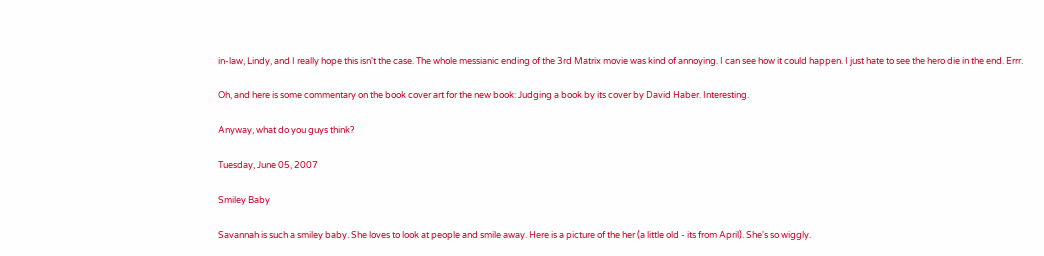in-law, Lindy, and I really hope this isn't the case. The whole messianic ending of the 3rd Matrix movie was kind of annoying. I can see how it could happen. I just hate to see the hero die in the end. Errr.

Oh, and here is some commentary on the book cover art for the new book: Judging a book by its cover by David Haber. Interesting.

Anyway, what do you guys think?

Tuesday, June 05, 2007

Smiley Baby

Savannah is such a smiley baby. She loves to look at people and smile away. Here is a picture of the her (a little old - its from April). She's so wiggly.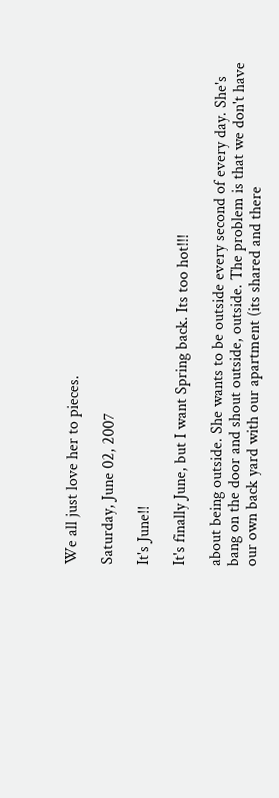We all just love her to pieces.

Saturday, June 02, 2007

It's June!!

It's finally June, but I want Spring back. Its too hot!!!

about being outside. She wants to be outside every second of every day. She's bang on the door and shout outside, outside. The problem is that we don't have our own back yard with our apartment (its shared and there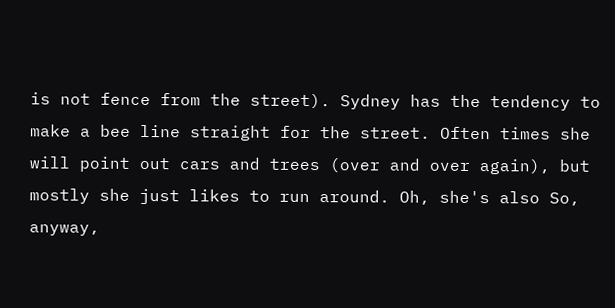is not fence from the street). Sydney has the tendency to make a bee line straight for the street. Often times she will point out cars and trees (over and over again), but mostly she just likes to run around. Oh, she's also So, anyway,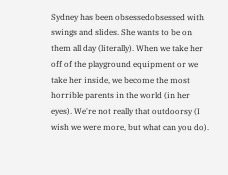Sydney has been obsessedobsessed with swings and slides. She wants to be on them all day (literally). When we take her off of the playground equipment or we take her inside, we become the most horrible parents in the world (in her eyes). We're not really that outdoorsy (I wish we were more, but what can you do).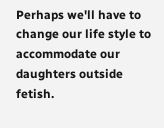Perhaps we'll have to change our life style to accommodate our daughters outside fetish.